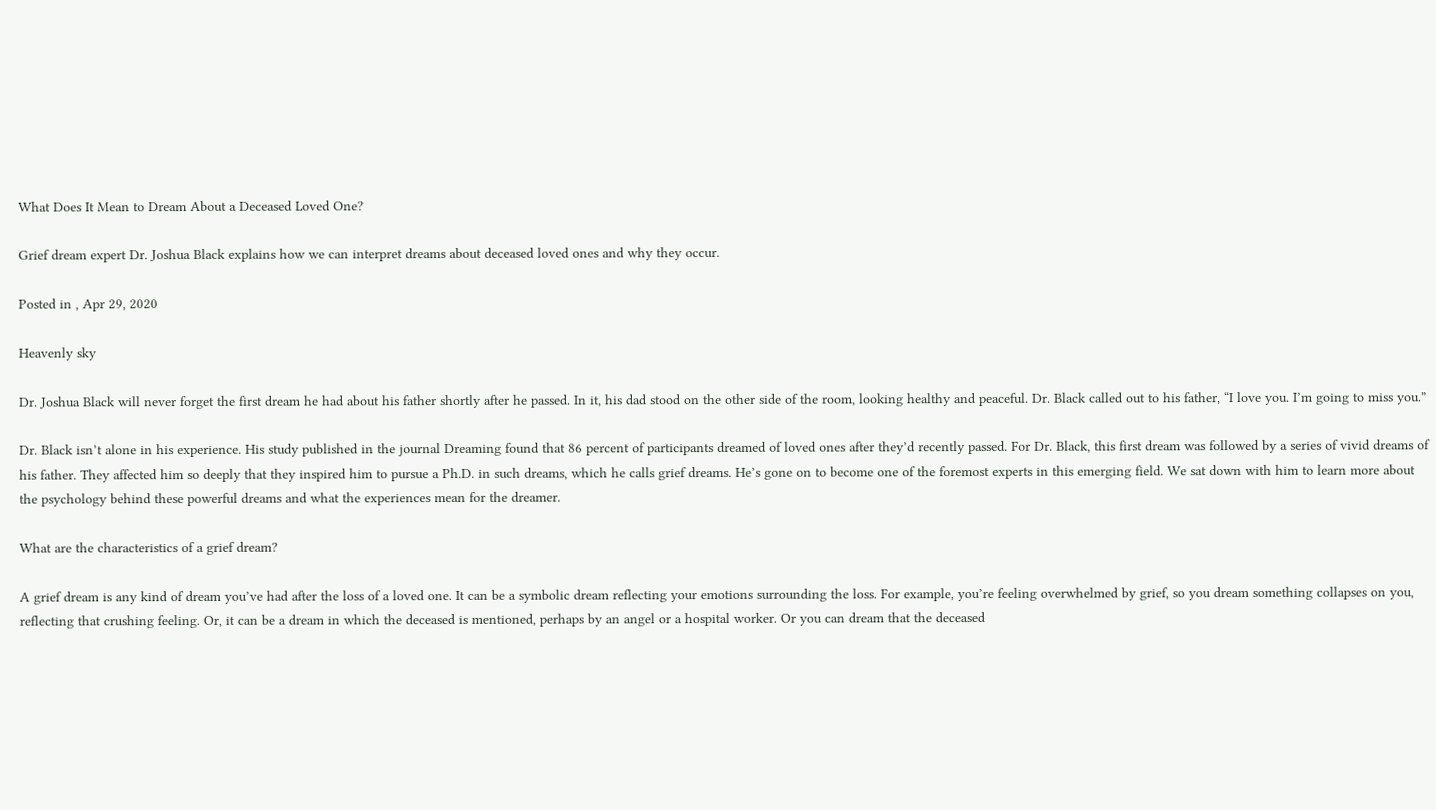What Does It Mean to Dream About a Deceased Loved One?

Grief dream expert Dr. Joshua Black explains how we can interpret dreams about deceased loved ones and why they occur.

Posted in , Apr 29, 2020

Heavenly sky

Dr. Joshua Black will never forget the first dream he had about his father shortly after he passed. In it, his dad stood on the other side of the room, looking healthy and peaceful. Dr. Black called out to his father, “I love you. I’m going to miss you.”

Dr. Black isn’t alone in his experience. His study published in the journal Dreaming found that 86 percent of participants dreamed of loved ones after they’d recently passed. For Dr. Black, this first dream was followed by a series of vivid dreams of his father. They affected him so deeply that they inspired him to pursue a Ph.D. in such dreams, which he calls grief dreams. He’s gone on to become one of the foremost experts in this emerging field. We sat down with him to learn more about the psychology behind these powerful dreams and what the experiences mean for the dreamer.

What are the characteristics of a grief dream?

A grief dream is any kind of dream you’ve had after the loss of a loved one. It can be a symbolic dream reflecting your emotions surrounding the loss. For example, you’re feeling overwhelmed by grief, so you dream something collapses on you, reflecting that crushing feeling. Or, it can be a dream in which the deceased is mentioned, perhaps by an angel or a hospital worker. Or you can dream that the deceased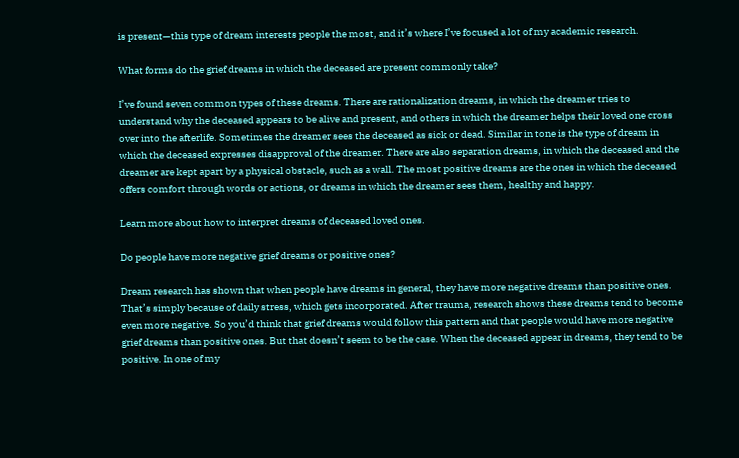is present—this type of dream interests people the most, and it’s where I’ve focused a lot of my academic research.

What forms do the grief dreams in which the deceased are present commonly take?

I’ve found seven common types of these dreams. There are rationalization dreams, in which the dreamer tries to understand why the deceased appears to be alive and present, and others in which the dreamer helps their loved one cross over into the afterlife. Sometimes the dreamer sees the deceased as sick or dead. Similar in tone is the type of dream in which the deceased expresses disapproval of the dreamer. There are also separation dreams, in which the deceased and the dreamer are kept apart by a physical obstacle, such as a wall. The most positive dreams are the ones in which the deceased offers comfort through words or actions, or dreams in which the dreamer sees them, healthy and happy.

Learn more about how to interpret dreams of deceased loved ones.

Do people have more negative grief dreams or positive ones?

Dream research has shown that when people have dreams in general, they have more negative dreams than positive ones. That’s simply because of daily stress, which gets incorporated. After trauma, research shows these dreams tend to become even more negative. So you’d think that grief dreams would follow this pattern and that people would have more negative grief dreams than positive ones. But that doesn’t seem to be the case. When the deceased appear in dreams, they tend to be positive. In one of my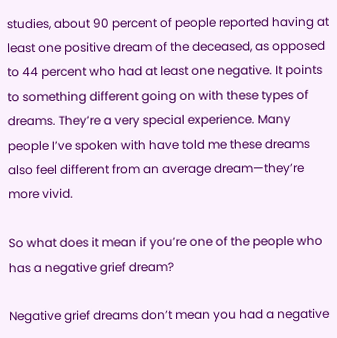studies, about 90 percent of people reported having at least one positive dream of the deceased, as opposed to 44 percent who had at least one negative. It points to something different going on with these types of dreams. They’re a very special experience. Many people I’ve spoken with have told me these dreams also feel different from an average dream—they’re more vivid.

So what does it mean if you’re one of the people who has a negative grief dream?

Negative grief dreams don’t mean you had a negative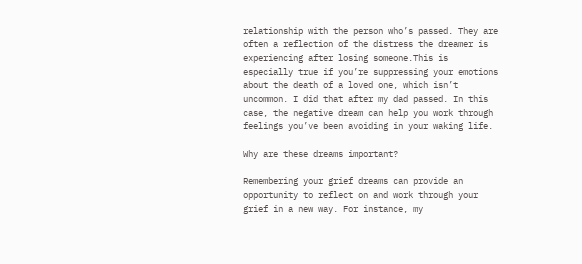relationship with the person who’s passed. They are often a reflection of the distress the dreamer is experiencing after losing someone.This is especially true if you’re suppressing your emotions about the death of a loved one, which isn’t uncommon. I did that after my dad passed. In this case, the negative dream can help you work through feelings you’ve been avoiding in your waking life.

Why are these dreams important?

Remembering your grief dreams can provide an opportunity to reflect on and work through your grief in a new way. For instance, my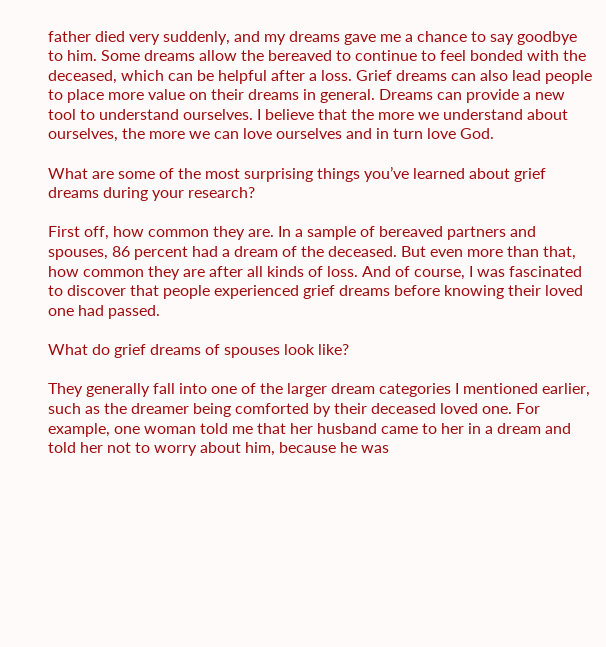father died very suddenly, and my dreams gave me a chance to say goodbye to him. Some dreams allow the bereaved to continue to feel bonded with the deceased, which can be helpful after a loss. Grief dreams can also lead people to place more value on their dreams in general. Dreams can provide a new tool to understand ourselves. I believe that the more we understand about ourselves, the more we can love ourselves and in turn love God.

What are some of the most surprising things you’ve learned about grief dreams during your research?

First off, how common they are. In a sample of bereaved partners and spouses, 86 percent had a dream of the deceased. But even more than that, how common they are after all kinds of loss. And of course, I was fascinated to discover that people experienced grief dreams before knowing their loved one had passed.

What do grief dreams of spouses look like?

They generally fall into one of the larger dream categories I mentioned earlier, such as the dreamer being comforted by their deceased loved one. For example, one woman told me that her husband came to her in a dream and told her not to worry about him, because he was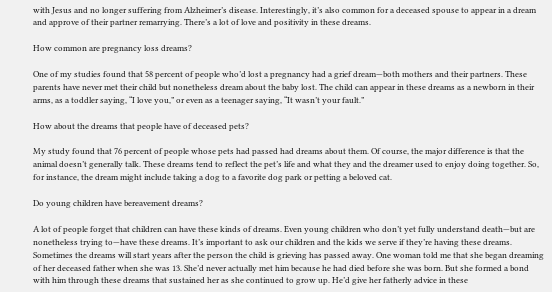with Jesus and no longer suffering from Alzheimer’s disease. Interestingly, it’s also common for a deceased spouse to appear in a dream and approve of their partner remarrying. There’s a lot of love and positivity in these dreams.

How common are pregnancy loss dreams?

One of my studies found that 58 percent of people who’d lost a pregnancy had a grief dream—both mothers and their partners. These parents have never met their child but nonetheless dream about the baby lost. The child can appear in these dreams as a newborn in their arms, as a toddler saying, “I love you,” or even as a teenager saying, “It wasn’t your fault.”

How about the dreams that people have of deceased pets?

My study found that 76 percent of people whose pets had passed had dreams about them. Of course, the major difference is that the animal doesn’t generally talk. These dreams tend to reflect the pet’s life and what they and the dreamer used to enjoy doing together. So, for instance, the dream might include taking a dog to a favorite dog park or petting a beloved cat.

Do young children have bereavement dreams?

A lot of people forget that children can have these kinds of dreams. Even young children who don’t yet fully understand death—but are nonetheless trying to—have these dreams. It’s important to ask our children and the kids we serve if they’re having these dreams. Sometimes the dreams will start years after the person the child is grieving has passed away. One woman told me that she began dreaming of her deceased father when she was 13. She’d never actually met him because he had died before she was born. But she formed a bond with him through these dreams that sustained her as she continued to grow up. He’d give her fatherly advice in these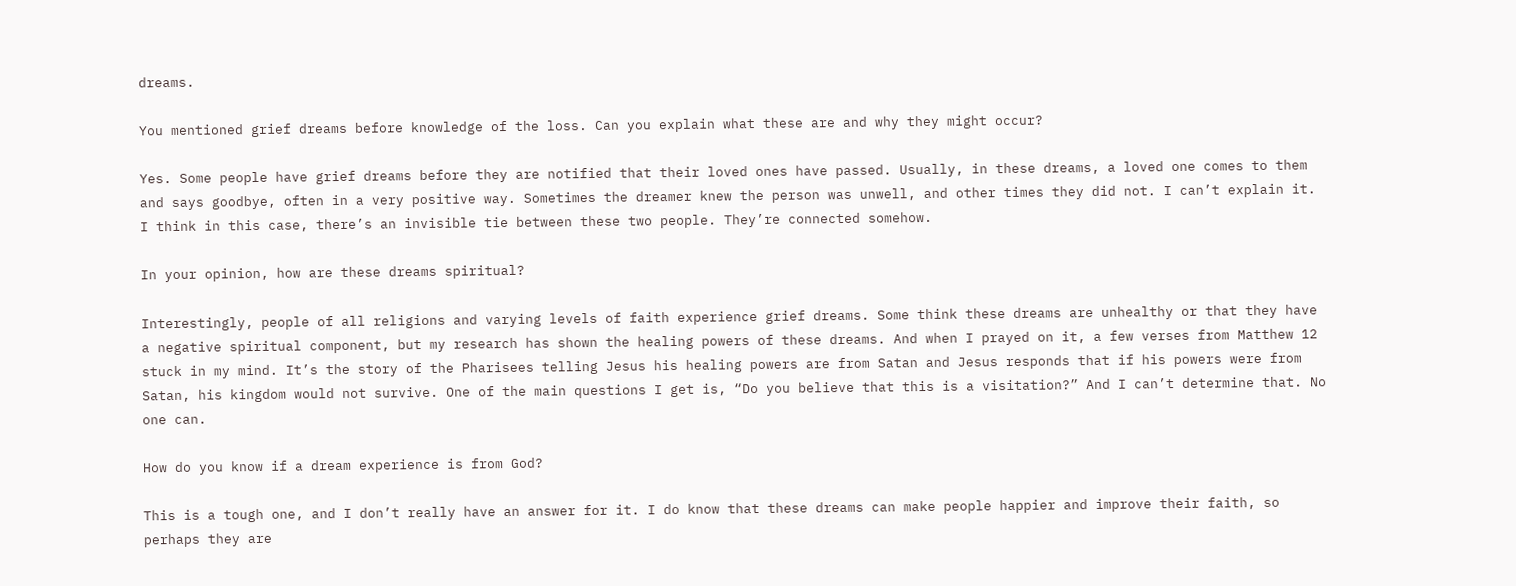dreams.

You mentioned grief dreams before knowledge of the loss. Can you explain what these are and why they might occur?

Yes. Some people have grief dreams before they are notified that their loved ones have passed. Usually, in these dreams, a loved one comes to them and says goodbye, often in a very positive way. Sometimes the dreamer knew the person was unwell, and other times they did not. I can’t explain it. I think in this case, there’s an invisible tie between these two people. They’re connected somehow.

In your opinion, how are these dreams spiritual?

Interestingly, people of all religions and varying levels of faith experience grief dreams. Some think these dreams are unhealthy or that they have a negative spiritual component, but my research has shown the healing powers of these dreams. And when I prayed on it, a few verses from Matthew 12 stuck in my mind. It’s the story of the Pharisees telling Jesus his healing powers are from Satan and Jesus responds that if his powers were from Satan, his kingdom would not survive. One of the main questions I get is, “Do you believe that this is a visitation?” And I can’t determine that. No one can.

How do you know if a dream experience is from God?

This is a tough one, and I don’t really have an answer for it. I do know that these dreams can make people happier and improve their faith, so perhaps they are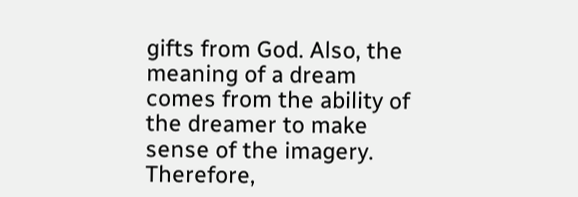gifts from God. Also, the meaning of a dream comes from the ability of the dreamer to make sense of the imagery. Therefore,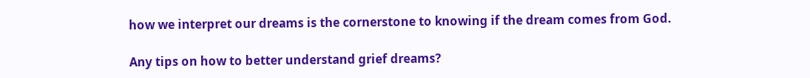how we interpret our dreams is the cornerstone to knowing if the dream comes from God.

Any tips on how to better understand grief dreams?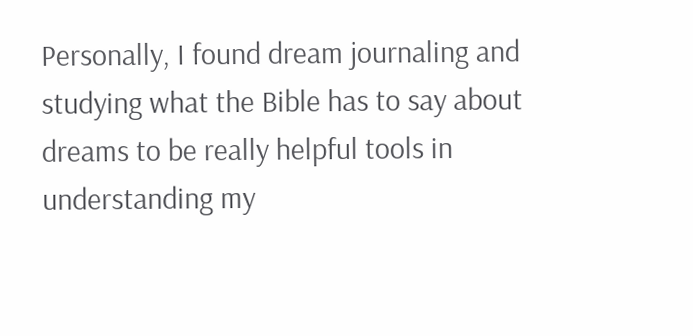Personally, I found dream journaling and studying what the Bible has to say about dreams to be really helpful tools in understanding my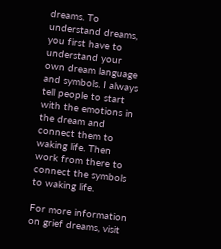dreams. To understand dreams, you first have to understand your own dream language and symbols. I always tell people to start with the emotions in the dream and connect them to waking life. Then work from there to connect the symbols to waking life.

For more information on grief dreams, visit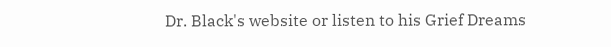Dr. Black's website or listen to his Grief Dreams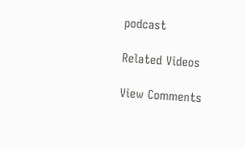podcast

Related Videos

View Comments